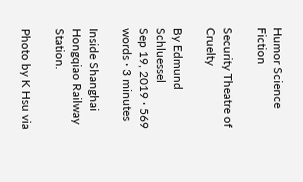Humor Science Fiction

Security Theatre of Cruelty

By Edmund Schluessel
Sep 19, 2019 · 569 words · 3 minutes

Inside Shanghai Hongqiao Railway Station.

Photo by K Hsu via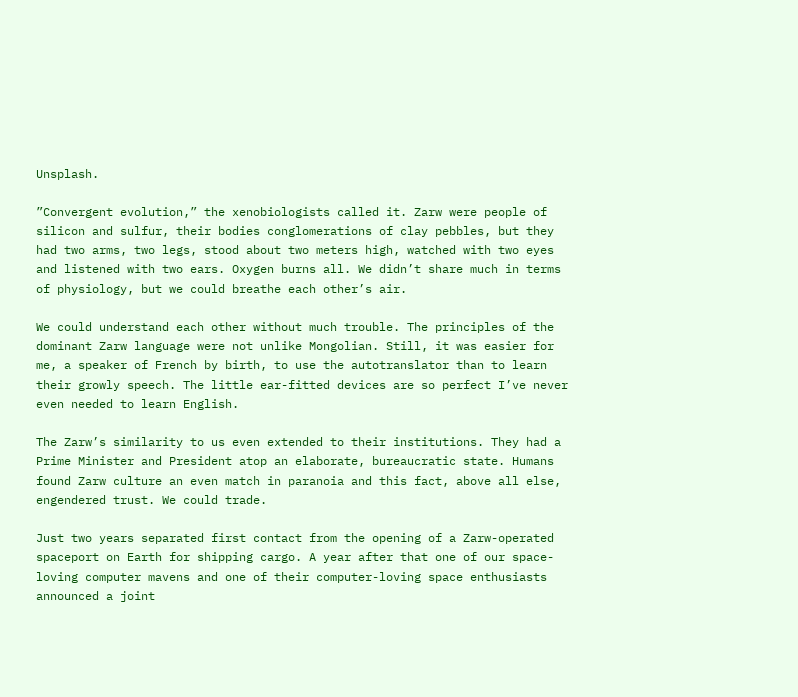Unsplash.

”Convergent evolution,” the xenobiologists called it. Zarw were people of silicon and sulfur, their bodies conglomerations of clay pebbles, but they had two arms, two legs, stood about two meters high, watched with two eyes and listened with two ears. Oxygen burns all. We didn’t share much in terms of physiology, but we could breathe each other’s air.

We could understand each other without much trouble. The principles of the dominant Zarw language were not unlike Mongolian. Still, it was easier for me, a speaker of French by birth, to use the autotranslator than to learn their growly speech. The little ear-fitted devices are so perfect I’ve never even needed to learn English.

The Zarw’s similarity to us even extended to their institutions. They had a Prime Minister and President atop an elaborate, bureaucratic state. Humans found Zarw culture an even match in paranoia and this fact, above all else, engendered trust. We could trade.

Just two years separated first contact from the opening of a Zarw-operated spaceport on Earth for shipping cargo. A year after that one of our space-loving computer mavens and one of their computer-loving space enthusiasts announced a joint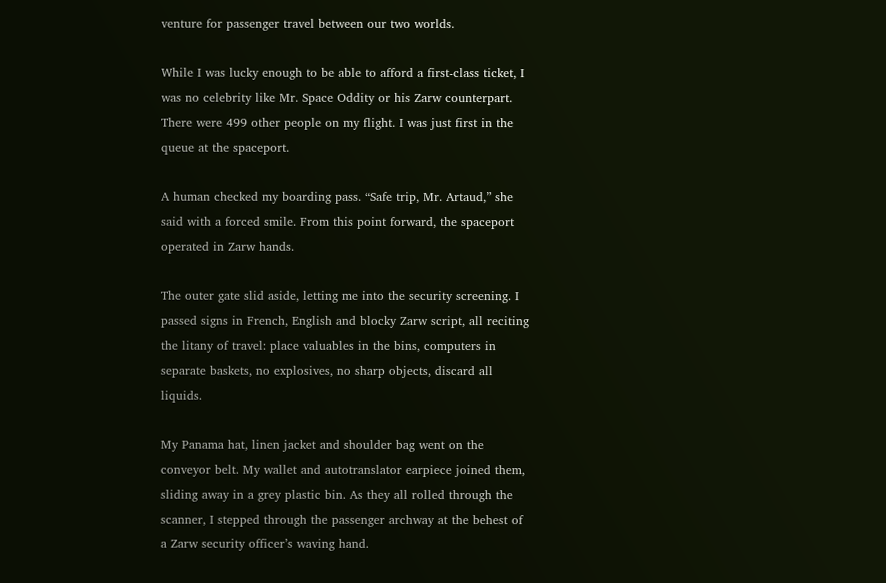venture for passenger travel between our two worlds.

While I was lucky enough to be able to afford a first-class ticket, I was no celebrity like Mr. Space Oddity or his Zarw counterpart. There were 499 other people on my flight. I was just first in the queue at the spaceport.

A human checked my boarding pass. “Safe trip, Mr. Artaud,” she said with a forced smile. From this point forward, the spaceport operated in Zarw hands.

The outer gate slid aside, letting me into the security screening. I passed signs in French, English and blocky Zarw script, all reciting the litany of travel: place valuables in the bins, computers in separate baskets, no explosives, no sharp objects, discard all liquids.

My Panama hat, linen jacket and shoulder bag went on the conveyor belt. My wallet and autotranslator earpiece joined them, sliding away in a grey plastic bin. As they all rolled through the scanner, I stepped through the passenger archway at the behest of a Zarw security officer’s waving hand.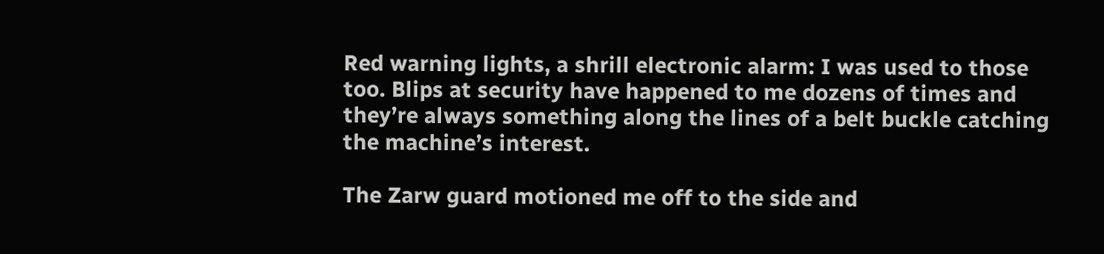Red warning lights, a shrill electronic alarm: I was used to those too. Blips at security have happened to me dozens of times and they’re always something along the lines of a belt buckle catching the machine’s interest.

The Zarw guard motioned me off to the side and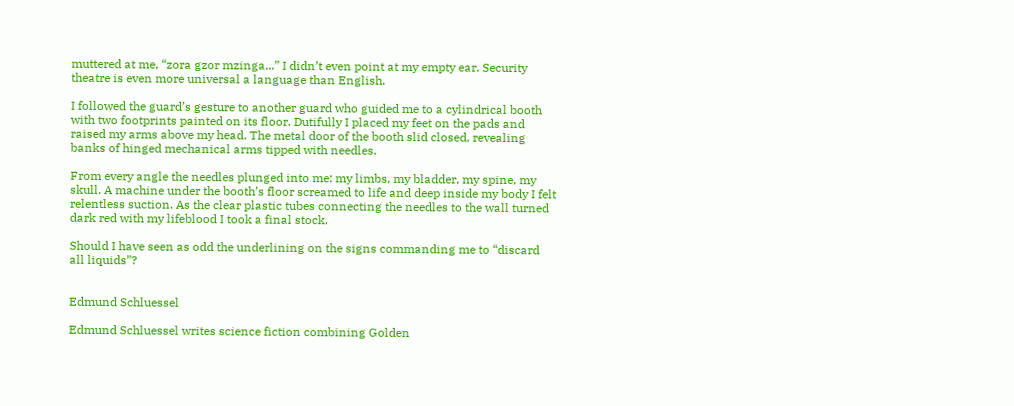muttered at me, “zora gzor mzinga...” I didn’t even point at my empty ear. Security theatre is even more universal a language than English.

I followed the guard’s gesture to another guard who guided me to a cylindrical booth with two footprints painted on its floor. Dutifully I placed my feet on the pads and raised my arms above my head. The metal door of the booth slid closed, revealing banks of hinged mechanical arms tipped with needles.

From every angle the needles plunged into me: my limbs, my bladder, my spine, my skull. A machine under the booth’s floor screamed to life and deep inside my body I felt relentless suction. As the clear plastic tubes connecting the needles to the wall turned dark red with my lifeblood I took a final stock.

Should I have seen as odd the underlining on the signs commanding me to “discard all liquids”?


Edmund Schluessel

Edmund Schluessel writes science fiction combining Golden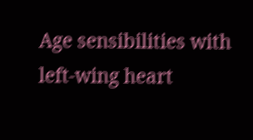Age sensibilities with left-wing heart